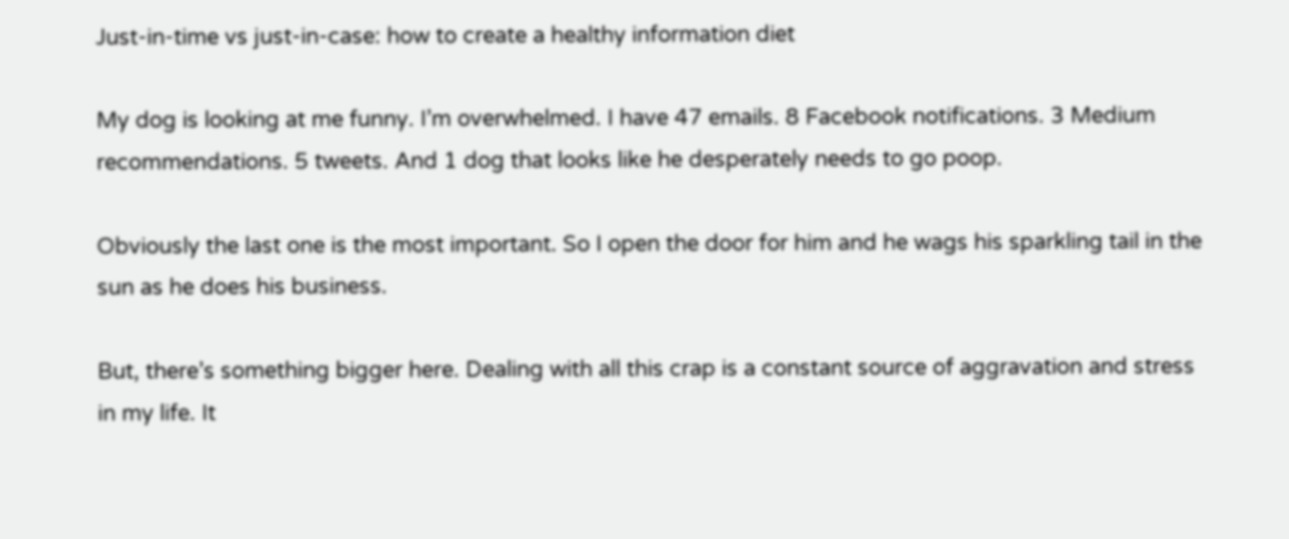Just-in-time vs just-in-case: how to create a healthy information diet

My dog is looking at me funny. I’m overwhelmed. I have 47 emails. 8 Facebook notifications. 3 Medium recommendations. 5 tweets. And 1 dog that looks like he desperately needs to go poop.

Obviously the last one is the most important. So I open the door for him and he wags his sparkling tail in the sun as he does his business.

But, there’s something bigger here. Dealing with all this crap is a constant source of aggravation and stress in my life. It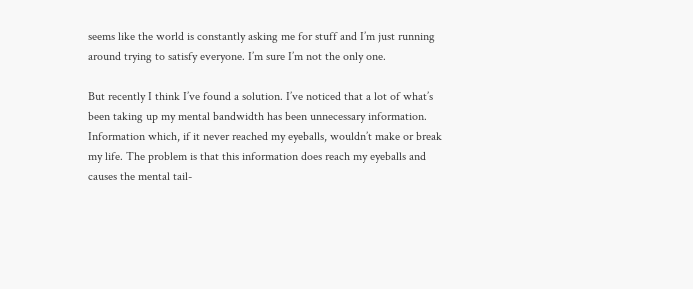seems like the world is constantly asking me for stuff and I’m just running around trying to satisfy everyone. I’m sure I’m not the only one.

But recently I think I’ve found a solution. I’ve noticed that a lot of what’s been taking up my mental bandwidth has been unnecessary information. Information which, if it never reached my eyeballs, wouldn’t make or break my life. The problem is that this information does reach my eyeballs and causes the mental tail-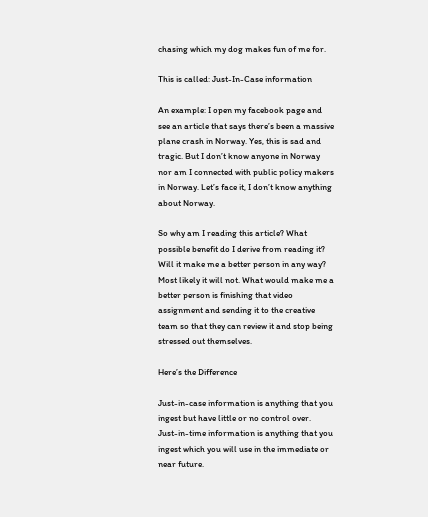chasing which my dog makes fun of me for.

This is called: Just-In-Case information

An example: I open my facebook page and see an article that says there’s been a massive plane crash in Norway. Yes, this is sad and tragic. But I don’t know anyone in Norway nor am I connected with public policy makers in Norway. Let’s face it, I don’t know anything about Norway.

So why am I reading this article? What possible benefit do I derive from reading it? Will it make me a better person in any way? Most likely it will not. What would make me a better person is finishing that video assignment and sending it to the creative team so that they can review it and stop being stressed out themselves.

Here’s the Difference

Just-in-case information is anything that you ingest but have little or no control over.
Just-in-time information is anything that you ingest which you will use in the immediate or near future.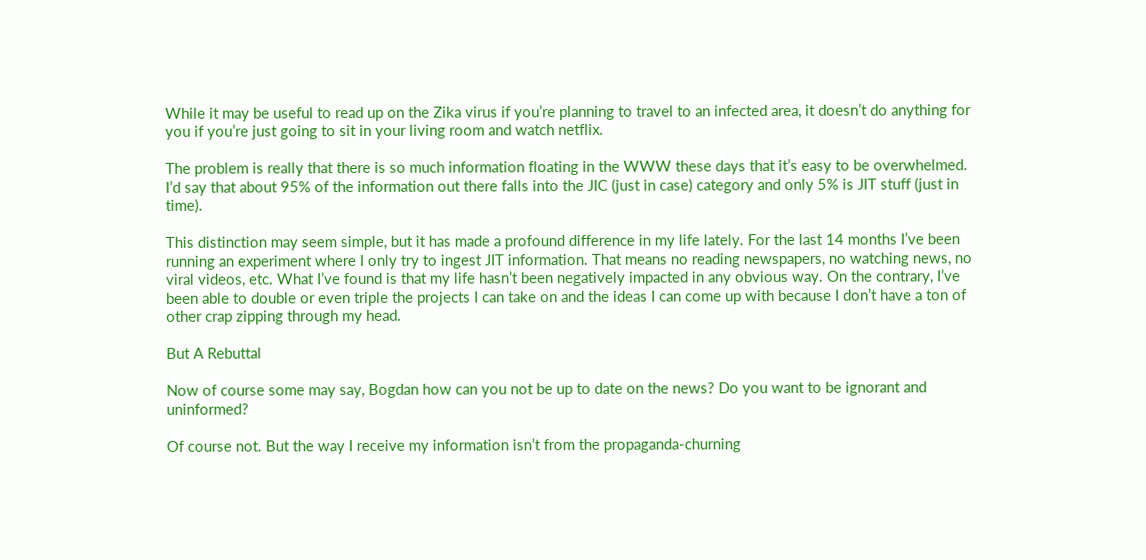While it may be useful to read up on the Zika virus if you’re planning to travel to an infected area, it doesn’t do anything for you if you’re just going to sit in your living room and watch netflix.

The problem is really that there is so much information floating in the WWW these days that it’s easy to be overwhelmed. I’d say that about 95% of the information out there falls into the JIC (just in case) category and only 5% is JIT stuff (just in time).

This distinction may seem simple, but it has made a profound difference in my life lately. For the last 14 months I’ve been running an experiment where I only try to ingest JIT information. That means no reading newspapers, no watching news, no viral videos, etc. What I’ve found is that my life hasn’t been negatively impacted in any obvious way. On the contrary, I’ve been able to double or even triple the projects I can take on and the ideas I can come up with because I don’t have a ton of other crap zipping through my head.

But A Rebuttal

Now of course some may say, Bogdan how can you not be up to date on the news? Do you want to be ignorant and uninformed?

Of course not. But the way I receive my information isn’t from the propaganda-churning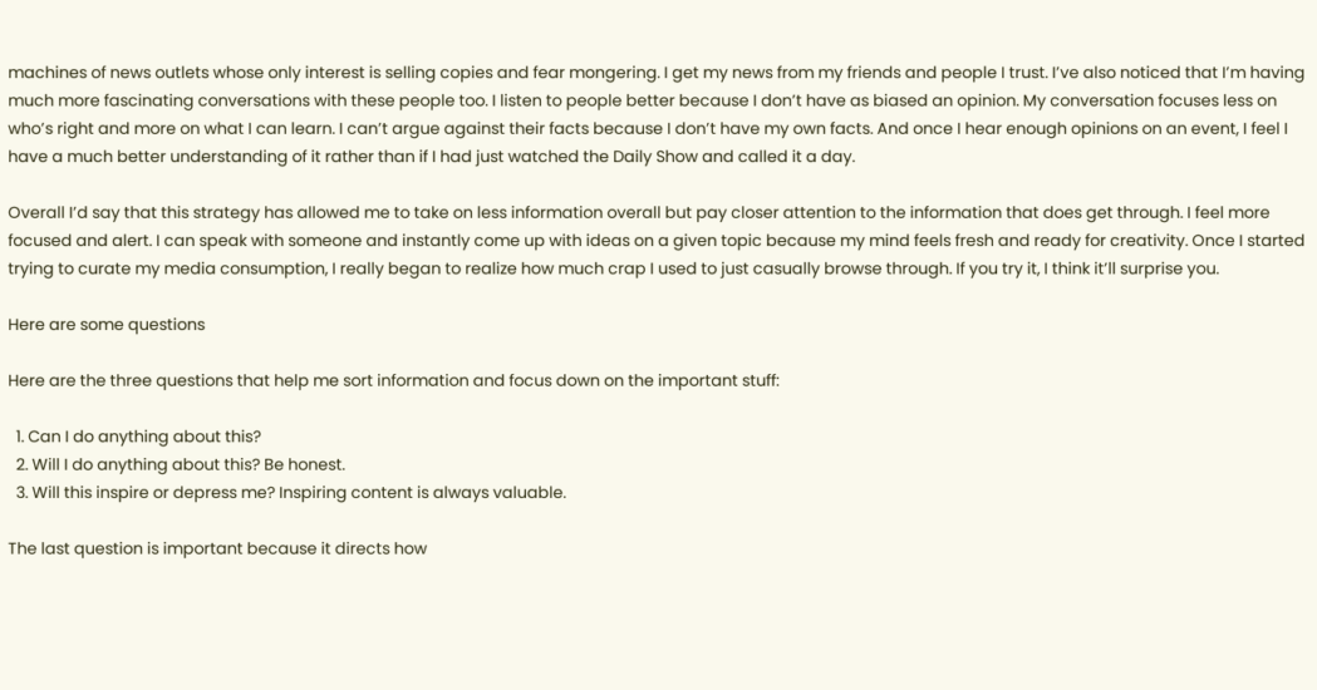machines of news outlets whose only interest is selling copies and fear mongering. I get my news from my friends and people I trust. I’ve also noticed that I’m having much more fascinating conversations with these people too. I listen to people better because I don’t have as biased an opinion. My conversation focuses less on who’s right and more on what I can learn. I can’t argue against their facts because I don’t have my own facts. And once I hear enough opinions on an event, I feel I have a much better understanding of it rather than if I had just watched the Daily Show and called it a day.

Overall I’d say that this strategy has allowed me to take on less information overall but pay closer attention to the information that does get through. I feel more focused and alert. I can speak with someone and instantly come up with ideas on a given topic because my mind feels fresh and ready for creativity. Once I started trying to curate my media consumption, I really began to realize how much crap I used to just casually browse through. If you try it, I think it’ll surprise you.

Here are some questions

Here are the three questions that help me sort information and focus down on the important stuff:

  1. Can I do anything about this?
  2. Will I do anything about this? Be honest.
  3. Will this inspire or depress me? Inspiring content is always valuable.

The last question is important because it directs how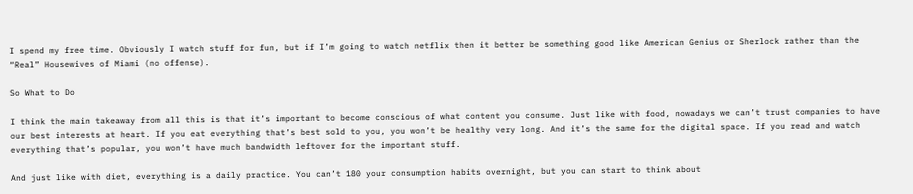I spend my free time. Obviously I watch stuff for fun, but if I’m going to watch netflix then it better be something good like American Genius or Sherlock rather than the “Real” Housewives of Miami (no offense).

So What to Do

I think the main takeaway from all this is that it’s important to become conscious of what content you consume. Just like with food, nowadays we can’t trust companies to have our best interests at heart. If you eat everything that’s best sold to you, you won’t be healthy very long. And it’s the same for the digital space. If you read and watch everything that’s popular, you won’t have much bandwidth leftover for the important stuff.

And just like with diet, everything is a daily practice. You can’t 180 your consumption habits overnight, but you can start to think about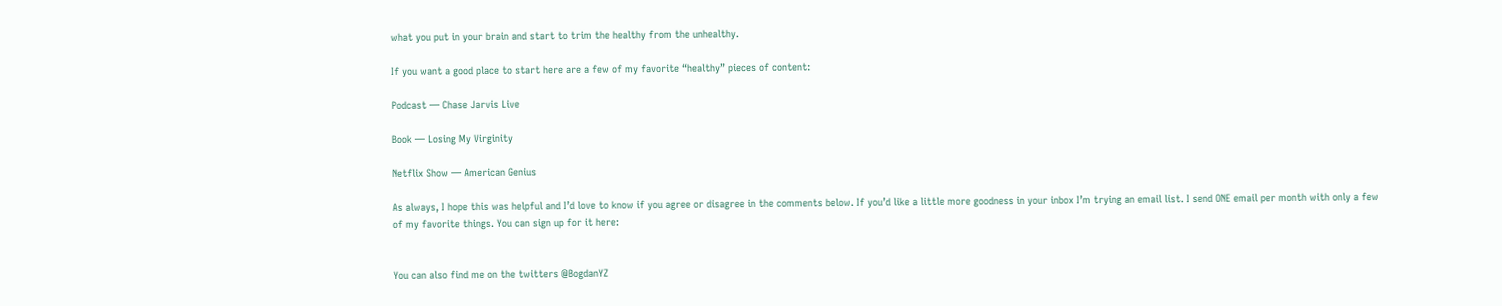what you put in your brain and start to trim the healthy from the unhealthy.

If you want a good place to start here are a few of my favorite “healthy” pieces of content:

Podcast — Chase Jarvis Live

Book — Losing My Virginity

Netflix Show — American Genius

As always, I hope this was helpful and I’d love to know if you agree or disagree in the comments below. If you’d like a little more goodness in your inbox I’m trying an email list. I send ONE email per month with only a few of my favorite things. You can sign up for it here:


You can also find me on the twitters @BogdanYZ